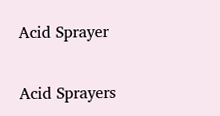Acid Sprayer

Acid Sprayers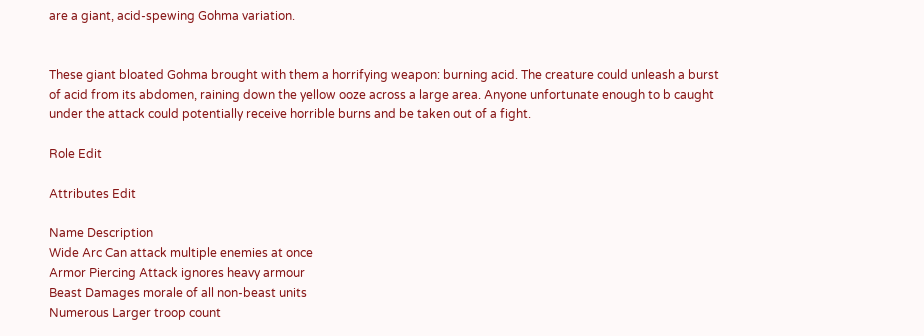are a giant, acid-spewing Gohma variation.


These giant bloated Gohma brought with them a horrifying weapon: burning acid. The creature could unleash a burst of acid from its abdomen, raining down the yellow ooze across a large area. Anyone unfortunate enough to b caught under the attack could potentially receive horrible burns and be taken out of a fight.

Role Edit

Attributes Edit

Name Description
Wide Arc Can attack multiple enemies at once
Armor Piercing Attack ignores heavy armour
Beast Damages morale of all non-beast units
Numerous Larger troop count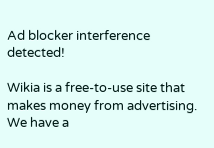Ad blocker interference detected!

Wikia is a free-to-use site that makes money from advertising. We have a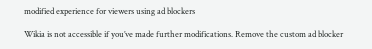modified experience for viewers using ad blockers

Wikia is not accessible if you’ve made further modifications. Remove the custom ad blocker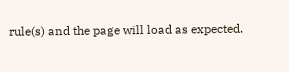rule(s) and the page will load as expected.